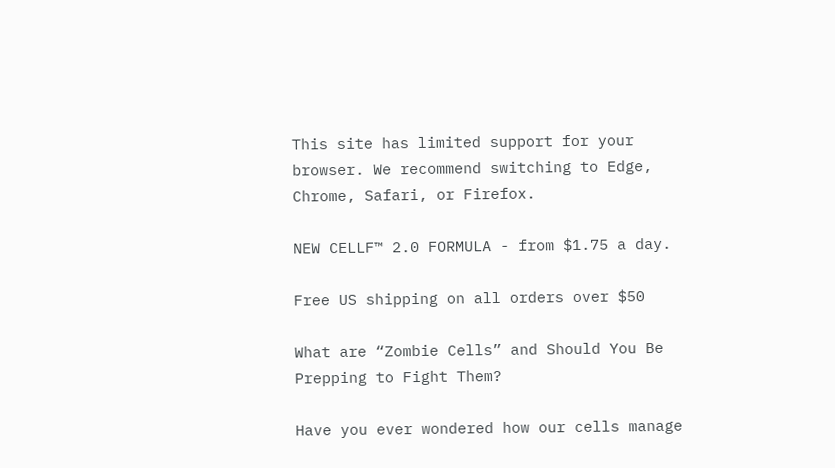This site has limited support for your browser. We recommend switching to Edge, Chrome, Safari, or Firefox.

NEW CELLF™ 2.0 FORMULA - from $1.75 a day.

Free US shipping on all orders over $50

What are “Zombie Cells” and Should You Be Prepping to Fight Them?

Have you ever wondered how our cells manage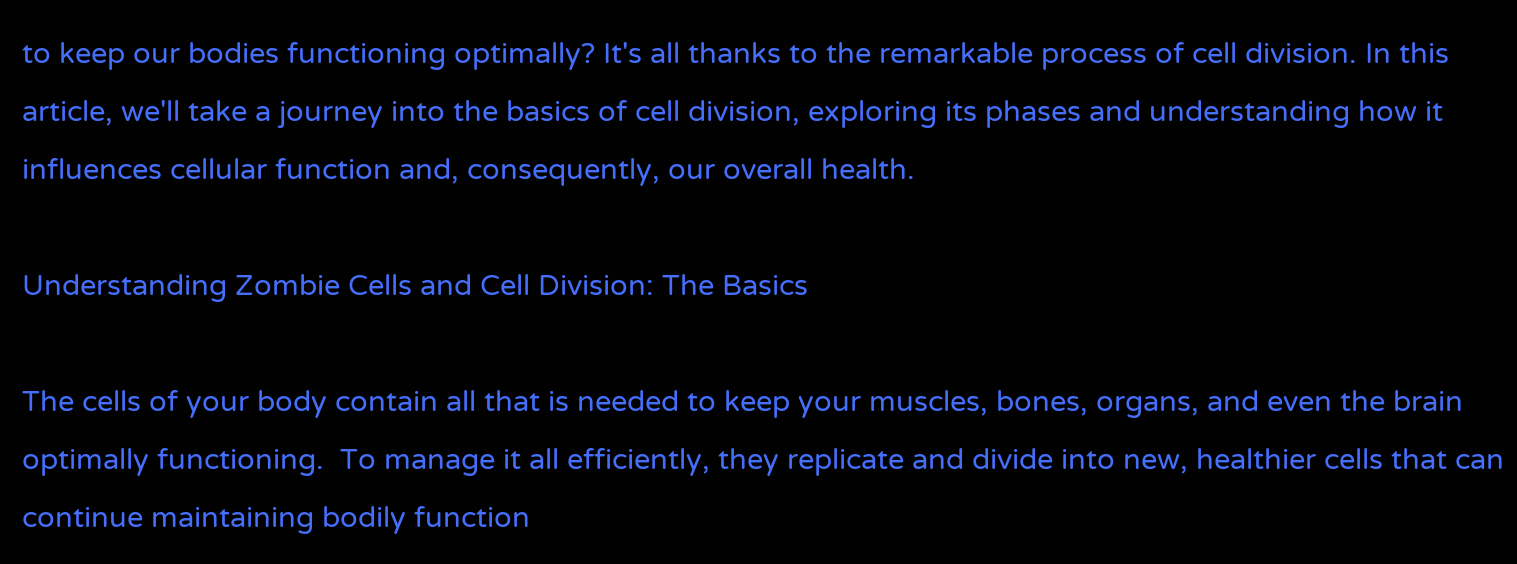to keep our bodies functioning optimally? It's all thanks to the remarkable process of cell division. In this article, we'll take a journey into the basics of cell division, exploring its phases and understanding how it influences cellular function and, consequently, our overall health.

Understanding Zombie Cells and Cell Division: The Basics

The cells of your body contain all that is needed to keep your muscles, bones, organs, and even the brain optimally functioning.  To manage it all efficiently, they replicate and divide into new, healthier cells that can continue maintaining bodily function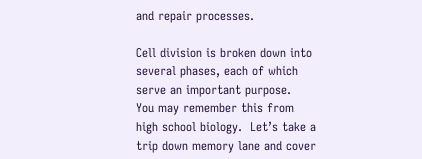and repair processes.

Cell division is broken down into several phases, each of which serve an important purpose.  You may remember this from high school biology.  Let’s take a trip down memory lane and cover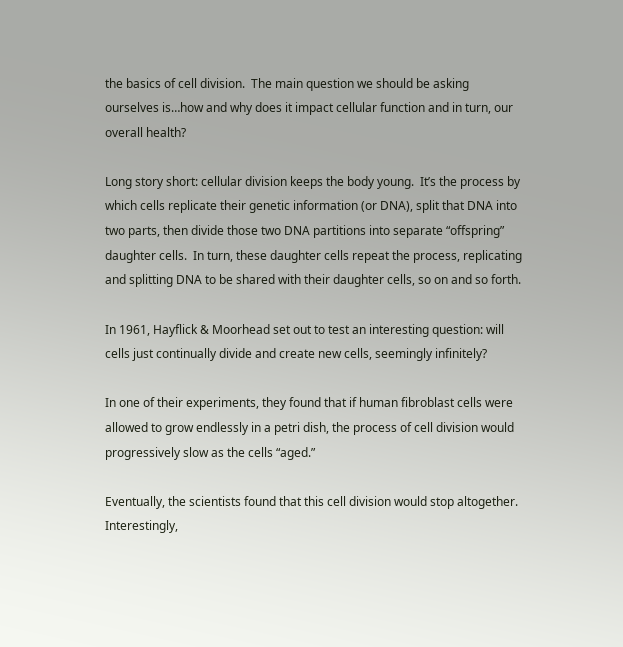the basics of cell division.  The main question we should be asking ourselves is…how and why does it impact cellular function and in turn, our overall health?

Long story short: cellular division keeps the body young.  It’s the process by which cells replicate their genetic information (or DNA), split that DNA into two parts, then divide those two DNA partitions into separate “offspring” daughter cells.  In turn, these daughter cells repeat the process, replicating and splitting DNA to be shared with their daughter cells, so on and so forth.

In 1961, Hayflick & Moorhead set out to test an interesting question: will cells just continually divide and create new cells, seemingly infinitely?

In one of their experiments, they found that if human fibroblast cells were allowed to grow endlessly in a petri dish, the process of cell division would progressively slow as the cells “aged.”

Eventually, the scientists found that this cell division would stop altogether.  Interestingly,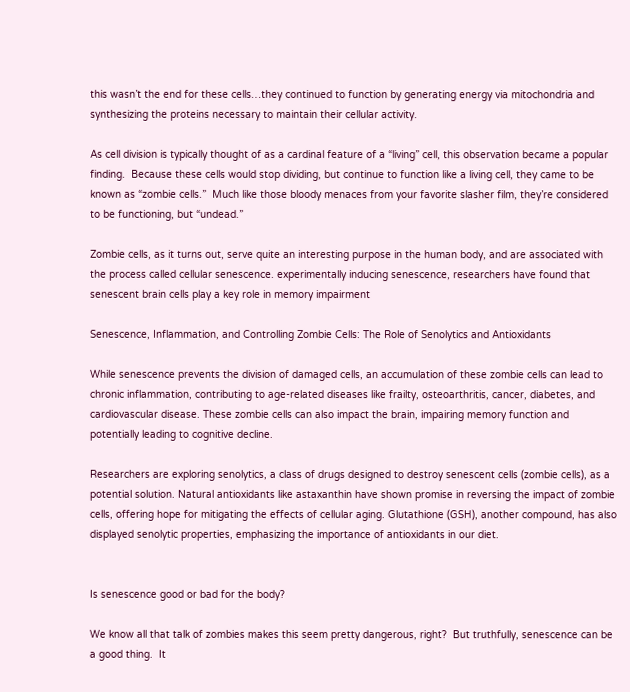this wasn’t the end for these cells…they continued to function by generating energy via mitochondria and synthesizing the proteins necessary to maintain their cellular activity.

As cell division is typically thought of as a cardinal feature of a “living” cell, this observation became a popular finding.  Because these cells would stop dividing, but continue to function like a living cell, they came to be known as “zombie cells.”  Much like those bloody menaces from your favorite slasher film, they’re considered to be functioning, but “undead.”

Zombie cells, as it turns out, serve quite an interesting purpose in the human body, and are associated with the process called cellular senescence. experimentally inducing senescence, researchers have found that senescent brain cells play a key role in memory impairment

Senescence, Inflammation, and Controlling Zombie Cells: The Role of Senolytics and Antioxidants

While senescence prevents the division of damaged cells, an accumulation of these zombie cells can lead to chronic inflammation, contributing to age-related diseases like frailty, osteoarthritis, cancer, diabetes, and cardiovascular disease. These zombie cells can also impact the brain, impairing memory function and potentially leading to cognitive decline.

Researchers are exploring senolytics, a class of drugs designed to destroy senescent cells (zombie cells), as a potential solution. Natural antioxidants like astaxanthin have shown promise in reversing the impact of zombie cells, offering hope for mitigating the effects of cellular aging. Glutathione (GSH), another compound, has also displayed senolytic properties, emphasizing the importance of antioxidants in our diet.


Is senescence good or bad for the body?

We know all that talk of zombies makes this seem pretty dangerous, right?  But truthfully, senescence can be a good thing.  It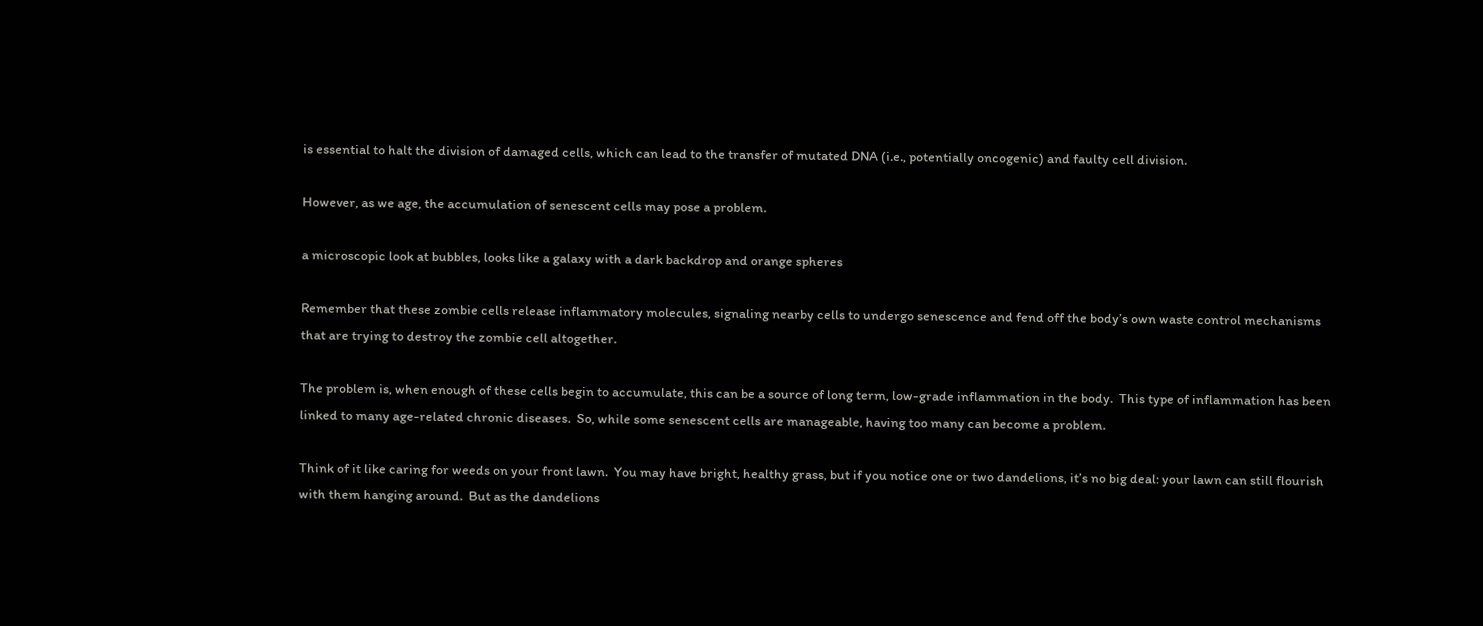is essential to halt the division of damaged cells, which can lead to the transfer of mutated DNA (i.e., potentially oncogenic) and faulty cell division.

However, as we age, the accumulation of senescent cells may pose a problem.

a microscopic look at bubbles, looks like a galaxy with a dark backdrop and orange spheres

Remember that these zombie cells release inflammatory molecules, signaling nearby cells to undergo senescence and fend off the body’s own waste control mechanisms that are trying to destroy the zombie cell altogether.

The problem is, when enough of these cells begin to accumulate, this can be a source of long term, low-grade inflammation in the body.  This type of inflammation has been linked to many age-related chronic diseases.  So, while some senescent cells are manageable, having too many can become a problem.

Think of it like caring for weeds on your front lawn.  You may have bright, healthy grass, but if you notice one or two dandelions, it’s no big deal: your lawn can still flourish with them hanging around.  But as the dandelions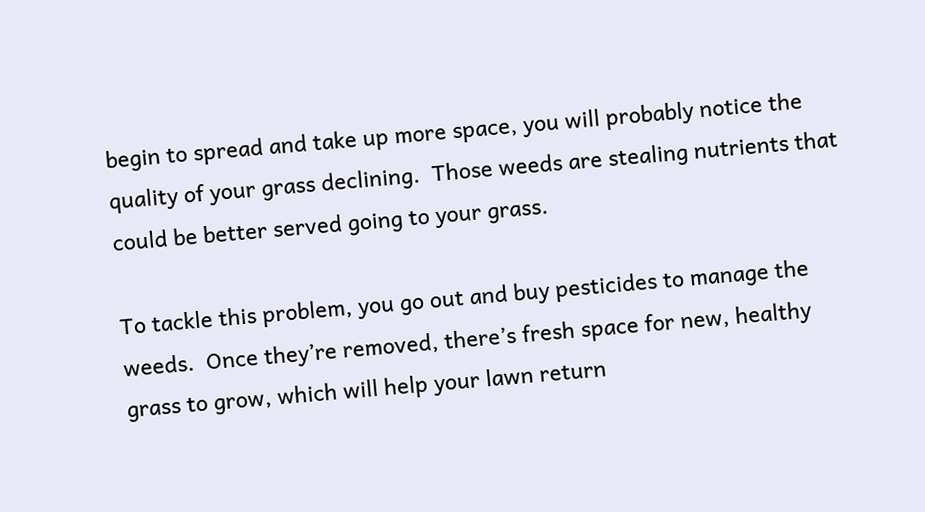begin to spread and take up more space, you will probably notice the quality of your grass declining.  Those weeds are stealing nutrients that could be better served going to your grass.

To tackle this problem, you go out and buy pesticides to manage the weeds.  Once they’re removed, there’s fresh space for new, healthy grass to grow, which will help your lawn return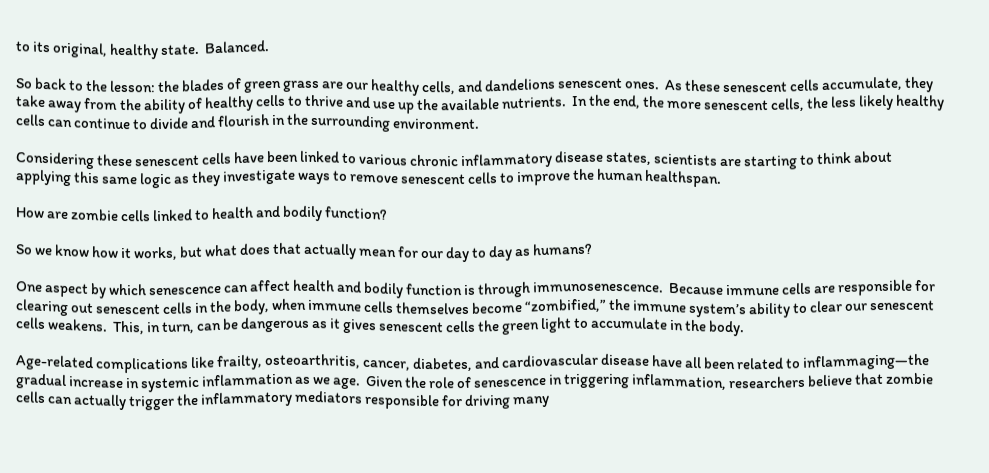to its original, healthy state.  Balanced.

So back to the lesson: the blades of green grass are our healthy cells, and dandelions senescent ones.  As these senescent cells accumulate, they take away from the ability of healthy cells to thrive and use up the available nutrients.  In the end, the more senescent cells, the less likely healthy cells can continue to divide and flourish in the surrounding environment.

Considering these senescent cells have been linked to various chronic inflammatory disease states, scientists are starting to think about applying this same logic as they investigate ways to remove senescent cells to improve the human healthspan.

How are zombie cells linked to health and bodily function?

So we know how it works, but what does that actually mean for our day to day as humans?

One aspect by which senescence can affect health and bodily function is through immunosenescence.  Because immune cells are responsible for clearing out senescent cells in the body, when immune cells themselves become “zombified,” the immune system’s ability to clear our senescent cells weakens.  This, in turn, can be dangerous as it gives senescent cells the green light to accumulate in the body.

Age-related complications like frailty, osteoarthritis, cancer, diabetes, and cardiovascular disease have all been related to inflammaging—the gradual increase in systemic inflammation as we age.  Given the role of senescence in triggering inflammation, researchers believe that zombie cells can actually trigger the inflammatory mediators responsible for driving many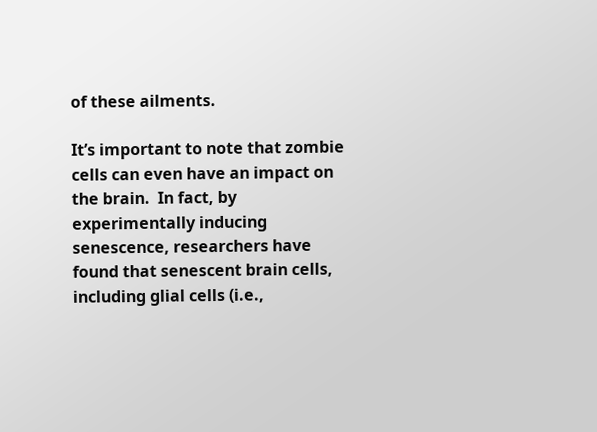of these ailments.

It’s important to note that zombie cells can even have an impact on the brain.  In fact, by experimentally inducing senescence, researchers have found that senescent brain cells, including glial cells (i.e.,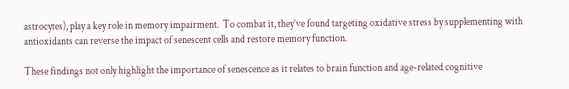astrocytes), play a key role in memory impairment.  To combat it, they’ve found targeting oxidative stress by supplementing with antioxidants can reverse the impact of senescent cells and restore memory function.

These findings not only highlight the importance of senescence as it relates to brain function and age-related cognitive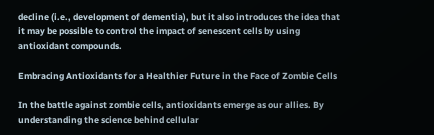decline (i.e., development of dementia), but it also introduces the idea that it may be possible to control the impact of senescent cells by using antioxidant compounds.

Embracing Antioxidants for a Healthier Future in the Face of Zombie Cells

In the battle against zombie cells, antioxidants emerge as our allies. By understanding the science behind cellular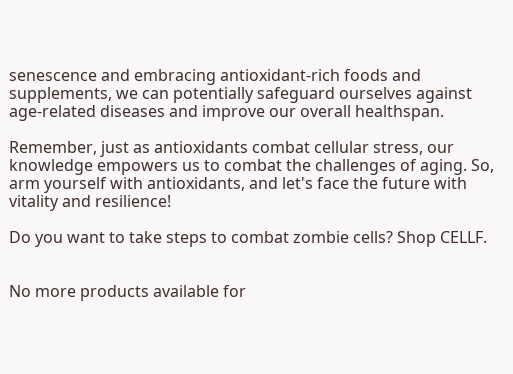senescence and embracing antioxidant-rich foods and supplements, we can potentially safeguard ourselves against age-related diseases and improve our overall healthspan.

Remember, just as antioxidants combat cellular stress, our knowledge empowers us to combat the challenges of aging. So, arm yourself with antioxidants, and let's face the future with vitality and resilience!

Do you want to take steps to combat zombie cells? Shop CELLF.


No more products available for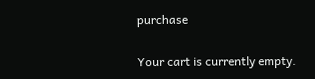purchase

Your cart is currently empty.